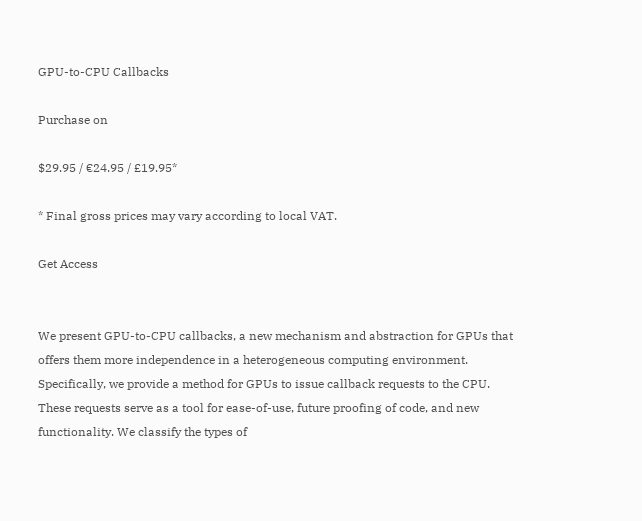GPU-to-CPU Callbacks

Purchase on

$29.95 / €24.95 / £19.95*

* Final gross prices may vary according to local VAT.

Get Access


We present GPU-to-CPU callbacks, a new mechanism and abstraction for GPUs that offers them more independence in a heterogeneous computing environment. Specifically, we provide a method for GPUs to issue callback requests to the CPU. These requests serve as a tool for ease-of-use, future proofing of code, and new functionality. We classify the types of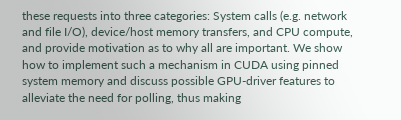these requests into three categories: System calls (e.g. network and file I/O), device/host memory transfers, and CPU compute, and provide motivation as to why all are important. We show how to implement such a mechanism in CUDA using pinned system memory and discuss possible GPU-driver features to alleviate the need for polling, thus making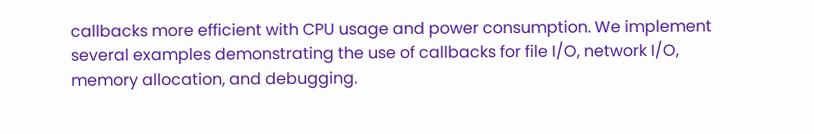callbacks more efficient with CPU usage and power consumption. We implement several examples demonstrating the use of callbacks for file I/O, network I/O, memory allocation, and debugging.